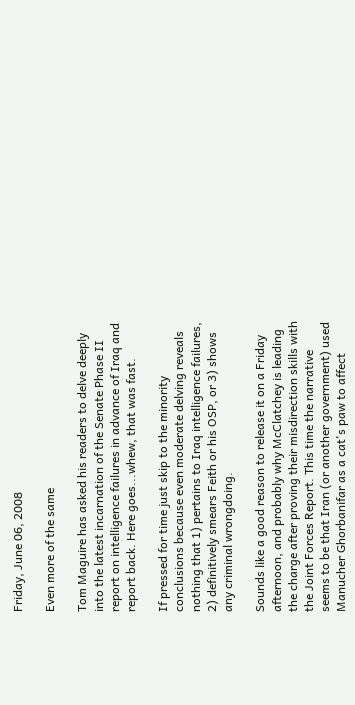Friday, June 06, 2008

Even more of the same

Tom Maguire has asked his readers to delve deeply into the latest incarnation of the Senate Phase II report on intelligence failures in advance of Iraq and report back. Here goes...whew, that was fast.

If pressed for time just skip to the minority conclusions because even moderate delving reveals nothing that 1) pertains to Iraq intelligence failures, 2) definitively smears Feith or his OSP, or 3) shows any criminal wrongdoing.

Sounds like a good reason to release it on a Friday afternoon, and probably why McClatchey is leading the charge after proving their misdirection skills with the Joint Forces Report. This time the narrative seems to be that Iran (or another government) used Manucher Ghorbanifar as a cat's paw to affect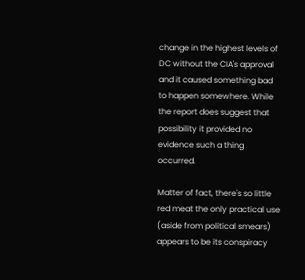change in the highest levels of DC without the CIA's approval and it caused something bad to happen somewhere. While the report does suggest that possibility it provided no evidence such a thing occurred.

Matter of fact, there's so little red meat the only practical use (aside from political smears) appears to be its conspiracy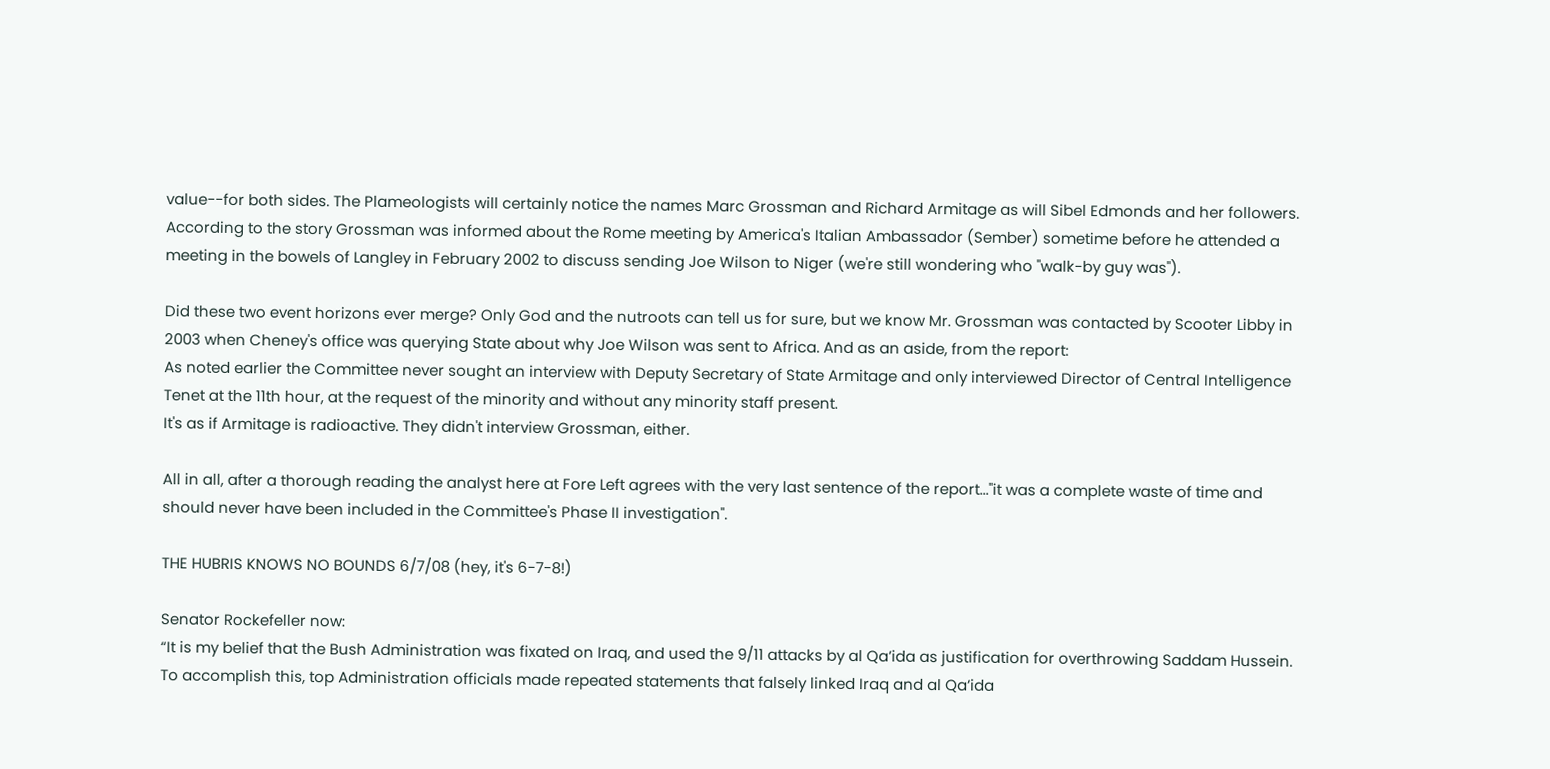value--for both sides. The Plameologists will certainly notice the names Marc Grossman and Richard Armitage as will Sibel Edmonds and her followers. According to the story Grossman was informed about the Rome meeting by America's Italian Ambassador (Sember) sometime before he attended a meeting in the bowels of Langley in February 2002 to discuss sending Joe Wilson to Niger (we're still wondering who "walk-by guy was").

Did these two event horizons ever merge? Only God and the nutroots can tell us for sure, but we know Mr. Grossman was contacted by Scooter Libby in 2003 when Cheney's office was querying State about why Joe Wilson was sent to Africa. And as an aside, from the report:
As noted earlier the Committee never sought an interview with Deputy Secretary of State Armitage and only interviewed Director of Central Intelligence Tenet at the 11th hour, at the request of the minority and without any minority staff present.
It's as if Armitage is radioactive. They didn't interview Grossman, either.

All in all, after a thorough reading the analyst here at Fore Left agrees with the very last sentence of the report..."it was a complete waste of time and should never have been included in the Committee's Phase II investigation".

THE HUBRIS KNOWS NO BOUNDS 6/7/08 (hey, it's 6-7-8!)

Senator Rockefeller now:
“It is my belief that the Bush Administration was fixated on Iraq, and used the 9/11 attacks by al Qa’ida as justification for overthrowing Saddam Hussein. To accomplish this, top Administration officials made repeated statements that falsely linked Iraq and al Qa’ida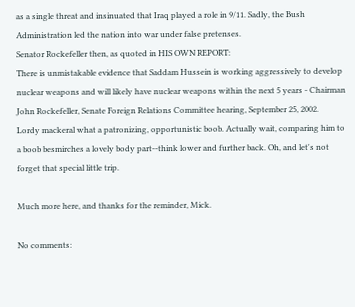as a single threat and insinuated that Iraq played a role in 9/11. Sadly, the Bush Administration led the nation into war under false pretenses.
Senator Rockefeller then, as quoted in HIS OWN REPORT:
There is unmistakable evidence that Saddam Hussein is working aggressively to develop nuclear weapons and will likely have nuclear weapons within the next 5 years - Chairman John Rockefeller, Senate Foreign Relations Committee hearing, September 25, 2002.
Lordy mackeral what a patronizing, opportunistic boob. Actually wait, comparing him to a boob besmirches a lovely body part--think lower and further back. Oh, and let's not forget that special little trip.

Much more here, and thanks for the reminder, Mick.

No comments: